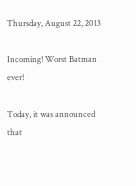Thursday, August 22, 2013

Incoming! Worst Batman ever!

Today, it was announced that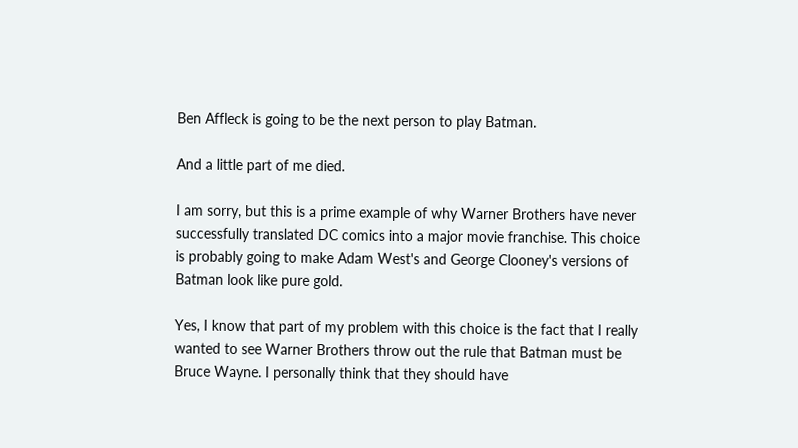Ben Affleck is going to be the next person to play Batman.

And a little part of me died.

I am sorry, but this is a prime example of why Warner Brothers have never successfully translated DC comics into a major movie franchise. This choice is probably going to make Adam West's and George Clooney's versions of Batman look like pure gold.

Yes, I know that part of my problem with this choice is the fact that I really wanted to see Warner Brothers throw out the rule that Batman must be Bruce Wayne. I personally think that they should have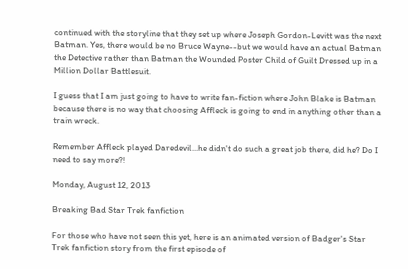continued with the storyline that they set up where Joseph Gordon-Levitt was the next Batman. Yes, there would be no Bruce Wayne--but we would have an actual Batman the Detective rather than Batman the Wounded Poster Child of Guilt Dressed up in a Million Dollar Battlesuit.

I guess that I am just going to have to write fan-fiction where John Blake is Batman because there is no way that choosing Affleck is going to end in anything other than a train wreck.

Remember Affleck played Daredevil...he didn't do such a great job there, did he? Do I need to say more?!

Monday, August 12, 2013

Breaking Bad Star Trek fanfiction

For those who have not seen this yet, here is an animated version of Badger's Star Trek fanfiction story from the first episode of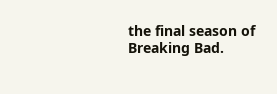the final season of Breaking Bad.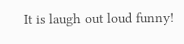It is laugh out loud funny!